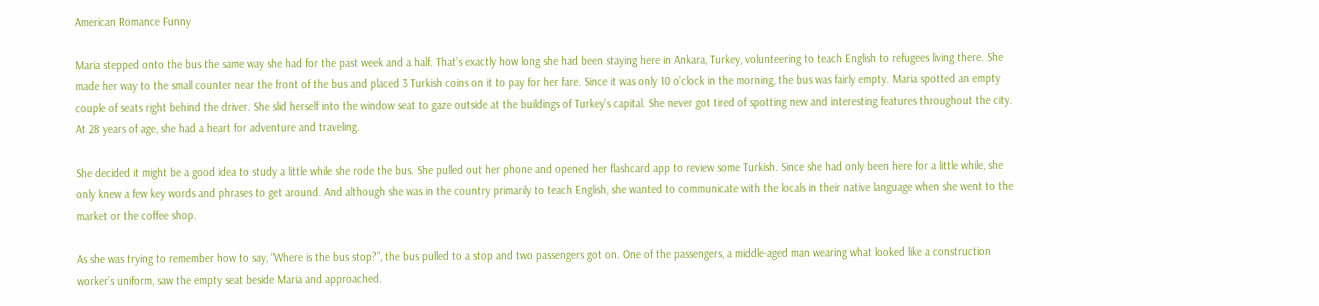American Romance Funny

Maria stepped onto the bus the same way she had for the past week and a half. That’s exactly how long she had been staying here in Ankara, Turkey, volunteering to teach English to refugees living there. She made her way to the small counter near the front of the bus and placed 3 Turkish coins on it to pay for her fare. Since it was only 10 o’clock in the morning, the bus was fairly empty. Maria spotted an empty couple of seats right behind the driver. She slid herself into the window seat to gaze outside at the buildings of Turkey’s capital. She never got tired of spotting new and interesting features throughout the city. At 28 years of age, she had a heart for adventure and traveling.

She decided it might be a good idea to study a little while she rode the bus. She pulled out her phone and opened her flashcard app to review some Turkish. Since she had only been here for a little while, she only knew a few key words and phrases to get around. And although she was in the country primarily to teach English, she wanted to communicate with the locals in their native language when she went to the market or the coffee shop.

As she was trying to remember how to say, “Where is the bus stop?”, the bus pulled to a stop and two passengers got on. One of the passengers, a middle-aged man wearing what looked like a construction worker’s uniform, saw the empty seat beside Maria and approached.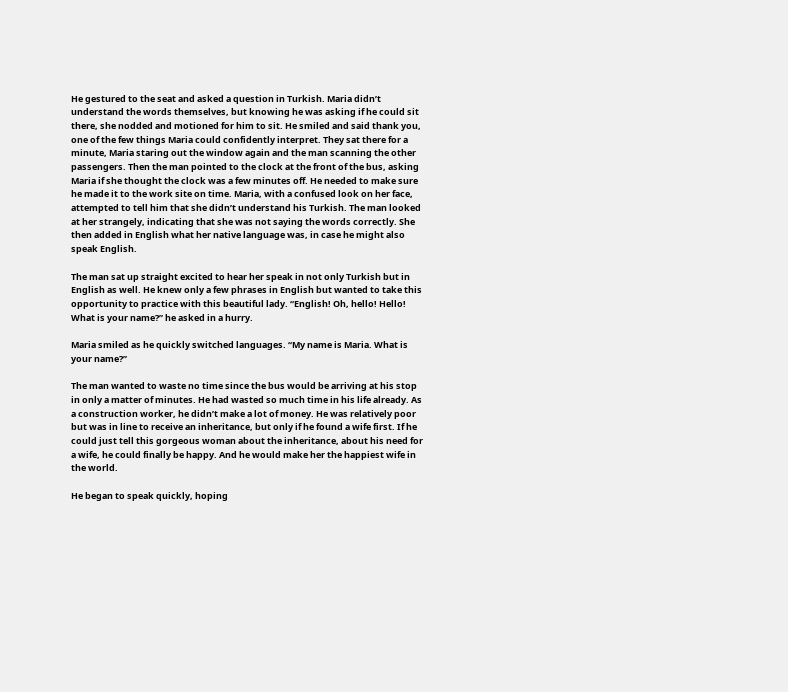He gestured to the seat and asked a question in Turkish. Maria didn’t understand the words themselves, but knowing he was asking if he could sit there, she nodded and motioned for him to sit. He smiled and said thank you, one of the few things Maria could confidently interpret. They sat there for a minute, Maria staring out the window again and the man scanning the other passengers. Then the man pointed to the clock at the front of the bus, asking Maria if she thought the clock was a few minutes off. He needed to make sure he made it to the work site on time. Maria, with a confused look on her face, attempted to tell him that she didn’t understand his Turkish. The man looked at her strangely, indicating that she was not saying the words correctly. She then added in English what her native language was, in case he might also speak English.

The man sat up straight excited to hear her speak in not only Turkish but in English as well. He knew only a few phrases in English but wanted to take this opportunity to practice with this beautiful lady. “English! Oh, hello! Hello! What is your name?” he asked in a hurry.

Maria smiled as he quickly switched languages. “My name is Maria. What is your name?”

The man wanted to waste no time since the bus would be arriving at his stop in only a matter of minutes. He had wasted so much time in his life already. As a construction worker, he didn’t make a lot of money. He was relatively poor but was in line to receive an inheritance, but only if he found a wife first. If he could just tell this gorgeous woman about the inheritance, about his need for a wife, he could finally be happy. And he would make her the happiest wife in the world.

He began to speak quickly, hoping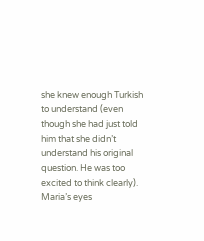she knew enough Turkish to understand (even though she had just told him that she didn’t understand his original question. He was too excited to think clearly). Maria’s eyes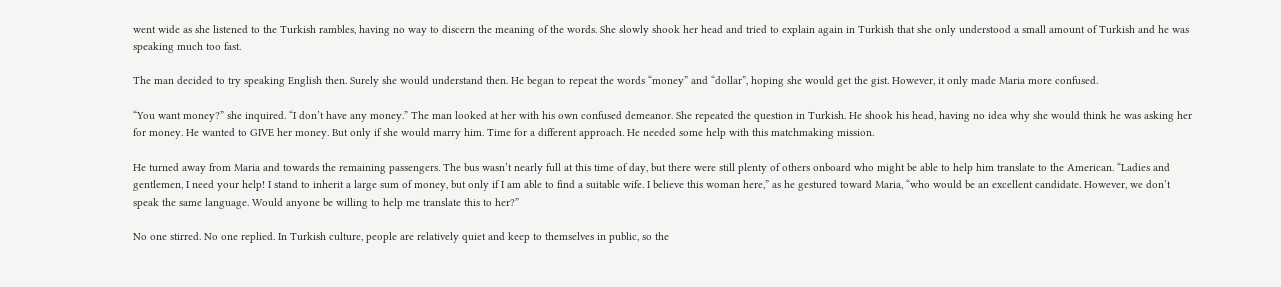went wide as she listened to the Turkish rambles, having no way to discern the meaning of the words. She slowly shook her head and tried to explain again in Turkish that she only understood a small amount of Turkish and he was speaking much too fast.

The man decided to try speaking English then. Surely she would understand then. He began to repeat the words “money” and “dollar”, hoping she would get the gist. However, it only made Maria more confused.

“You want money?” she inquired. “I don’t have any money.” The man looked at her with his own confused demeanor. She repeated the question in Turkish. He shook his head, having no idea why she would think he was asking her for money. He wanted to GIVE her money. But only if she would marry him. Time for a different approach. He needed some help with this matchmaking mission.

He turned away from Maria and towards the remaining passengers. The bus wasn’t nearly full at this time of day, but there were still plenty of others onboard who might be able to help him translate to the American. “Ladies and gentlemen, I need your help! I stand to inherit a large sum of money, but only if I am able to find a suitable wife. I believe this woman here,” as he gestured toward Maria, “who would be an excellent candidate. However, we don’t speak the same language. Would anyone be willing to help me translate this to her?”

No one stirred. No one replied. In Turkish culture, people are relatively quiet and keep to themselves in public, so the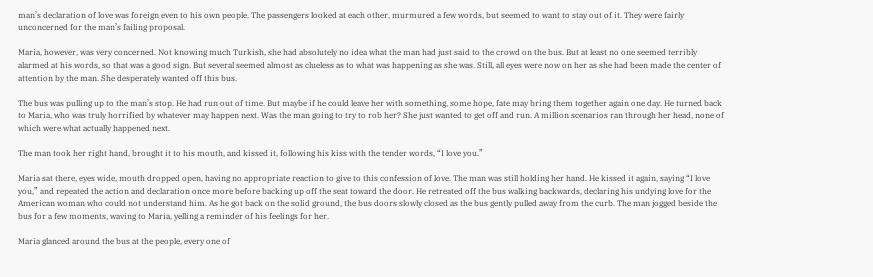man’s declaration of love was foreign even to his own people. The passengers looked at each other, murmured a few words, but seemed to want to stay out of it. They were fairly unconcerned for the man’s failing proposal.

Maria, however, was very concerned. Not knowing much Turkish, she had absolutely no idea what the man had just said to the crowd on the bus. But at least no one seemed terribly alarmed at his words, so that was a good sign. But several seemed almost as clueless as to what was happening as she was. Still, all eyes were now on her as she had been made the center of attention by the man. She desperately wanted off this bus.

The bus was pulling up to the man’s stop. He had run out of time. But maybe if he could leave her with something, some hope, fate may bring them together again one day. He turned back to Maria, who was truly horrified by whatever may happen next. Was the man going to try to rob her? She just wanted to get off and run. A million scenarios ran through her head, none of which were what actually happened next.

The man took her right hand, brought it to his mouth, and kissed it, following his kiss with the tender words, “I love you.”

Maria sat there, eyes wide, mouth dropped open, having no appropriate reaction to give to this confession of love. The man was still holding her hand. He kissed it again, saying “I love you,” and repeated the action and declaration once more before backing up off the seat toward the door. He retreated off the bus walking backwards, declaring his undying love for the American woman who could not understand him. As he got back on the solid ground, the bus doors slowly closed as the bus gently pulled away from the curb. The man jogged beside the bus for a few moments, waving to Maria, yelling a reminder of his feelings for her.

Maria glanced around the bus at the people, every one of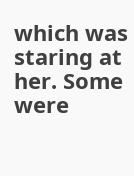which was staring at her. Some were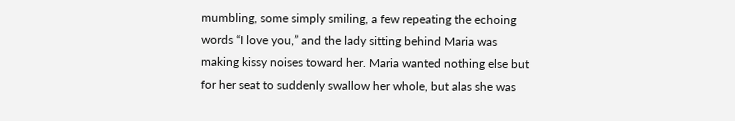mumbling, some simply smiling, a few repeating the echoing words “I love you,” and the lady sitting behind Maria was making kissy noises toward her. Maria wanted nothing else but for her seat to suddenly swallow her whole, but alas she was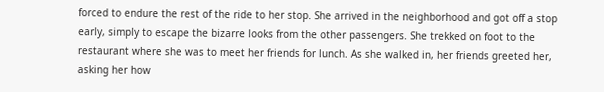forced to endure the rest of the ride to her stop. She arrived in the neighborhood and got off a stop early, simply to escape the bizarre looks from the other passengers. She trekked on foot to the restaurant where she was to meet her friends for lunch. As she walked in, her friends greeted her, asking her how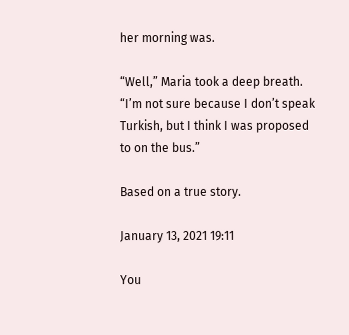her morning was.

“Well,” Maria took a deep breath. “I’m not sure because I don’t speak Turkish, but I think I was proposed to on the bus.”

Based on a true story.

January 13, 2021 19:11

You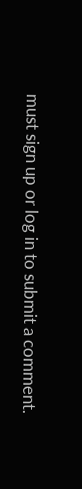must sign up or log in to submit a comment.